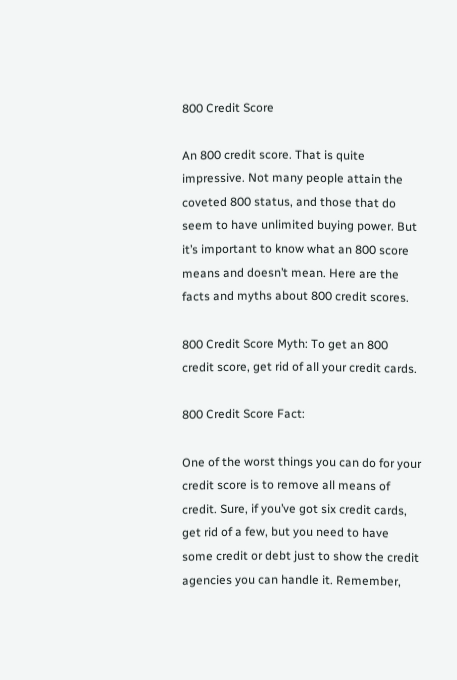800 Credit Score

An 800 credit score. That is quite impressive. Not many people attain the coveted 800 status, and those that do seem to have unlimited buying power. But it’s important to know what an 800 score means and doesn’t mean. Here are the facts and myths about 800 credit scores.

800 Credit Score Myth: To get an 800 credit score, get rid of all your credit cards.

800 Credit Score Fact:

One of the worst things you can do for your credit score is to remove all means of credit. Sure, if you’ve got six credit cards, get rid of a few, but you need to have some credit or debt just to show the credit agencies you can handle it. Remember,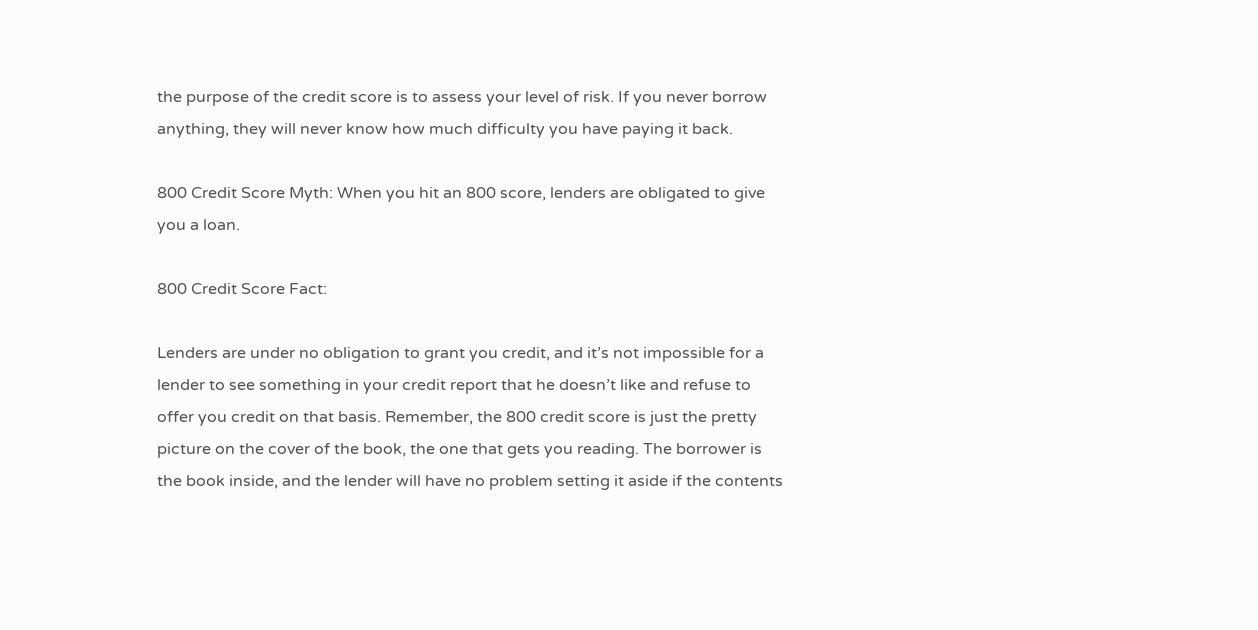the purpose of the credit score is to assess your level of risk. If you never borrow anything, they will never know how much difficulty you have paying it back.

800 Credit Score Myth: When you hit an 800 score, lenders are obligated to give you a loan.

800 Credit Score Fact:

Lenders are under no obligation to grant you credit, and it’s not impossible for a lender to see something in your credit report that he doesn’t like and refuse to offer you credit on that basis. Remember, the 800 credit score is just the pretty picture on the cover of the book, the one that gets you reading. The borrower is the book inside, and the lender will have no problem setting it aside if the contents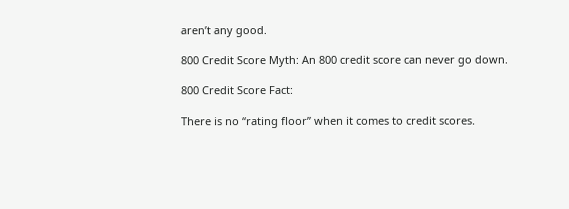aren’t any good.

800 Credit Score Myth: An 800 credit score can never go down.

800 Credit Score Fact:

There is no “rating floor” when it comes to credit scores.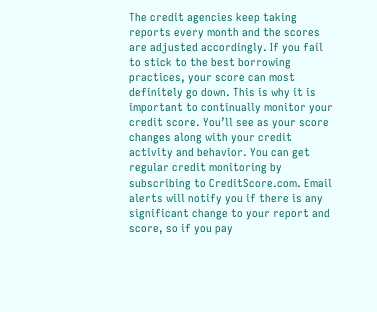The credit agencies keep taking reports every month and the scores are adjusted accordingly. If you fail to stick to the best borrowing practices, your score can most definitely go down. This is why it is important to continually monitor your credit score. You’ll see as your score changes along with your credit activity and behavior. You can get regular credit monitoring by subscribing to CreditScore.com. Email alerts will notify you if there is any significant change to your report and score, so if you pay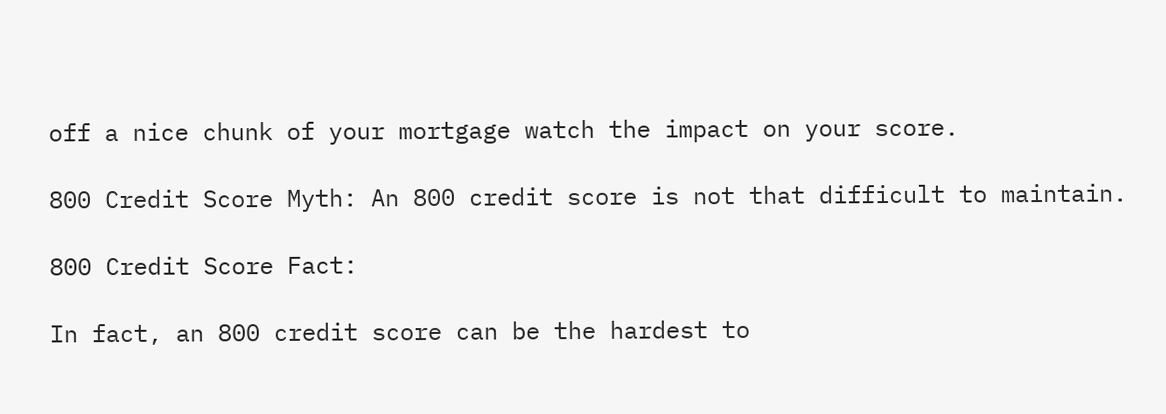off a nice chunk of your mortgage watch the impact on your score.

800 Credit Score Myth: An 800 credit score is not that difficult to maintain.

800 Credit Score Fact:

In fact, an 800 credit score can be the hardest to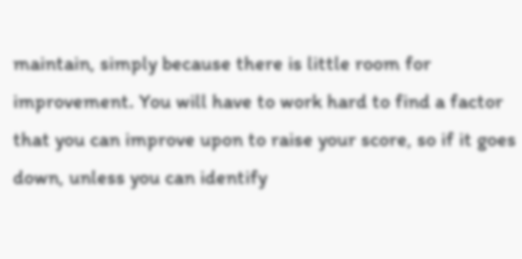maintain, simply because there is little room for improvement. You will have to work hard to find a factor that you can improve upon to raise your score, so if it goes down, unless you can identify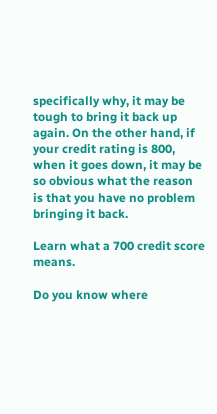specifically why, it may be tough to bring it back up again. On the other hand, if your credit rating is 800, when it goes down, it may be so obvious what the reason is that you have no problem bringing it back.

Learn what a 700 credit score means.

Do you know where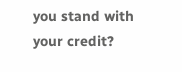you stand with your credit?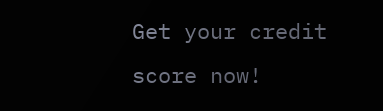Get your credit score now!